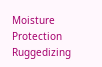Moisture Protection Ruggedizing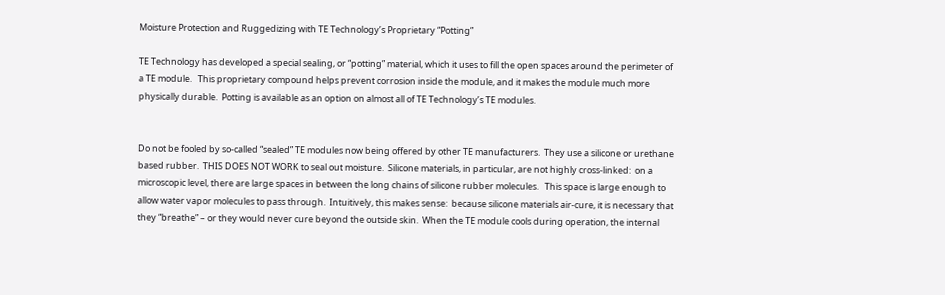Moisture Protection and Ruggedizing with TE Technology’s Proprietary “Potting”

TE Technology has developed a special sealing, or “potting” material, which it uses to fill the open spaces around the perimeter of a TE module.   This proprietary compound helps prevent corrosion inside the module, and it makes the module much more physically durable.  Potting is available as an option on almost all of TE Technology’s TE modules.


Do not be fooled by so-called “sealed” TE modules now being offered by other TE manufacturers.  They use a silicone or urethane based rubber.  THIS DOES NOT WORK to seal out moisture.  Silicone materials, in particular, are not highly cross-linked:  on a microscopic level, there are large spaces in between the long chains of silicone rubber molecules.   This space is large enough to allow water vapor molecules to pass through.  Intuitively, this makes sense:  because silicone materials air-cure, it is necessary that they “breathe” – or they would never cure beyond the outside skin.  When the TE module cools during operation, the internal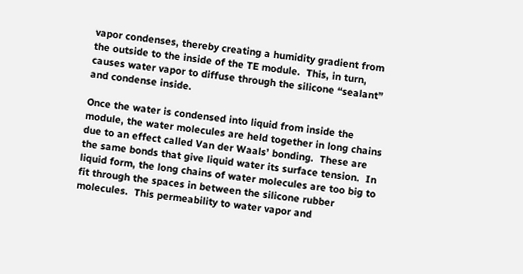vapor condenses, thereby creating a humidity gradient from the outside to the inside of the TE module.  This, in turn, causes water vapor to diffuse through the silicone “sealant” and condense inside.

Once the water is condensed into liquid from inside the module, the water molecules are held together in long chains due to an effect called Van der Waals’ bonding.  These are the same bonds that give liquid water its surface tension.  In liquid form, the long chains of water molecules are too big to fit through the spaces in between the silicone rubber molecules.  This permeability to water vapor and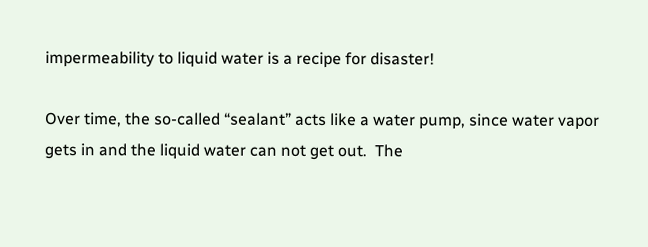impermeability to liquid water is a recipe for disaster!

Over time, the so-called “sealant” acts like a water pump, since water vapor gets in and the liquid water can not get out.  The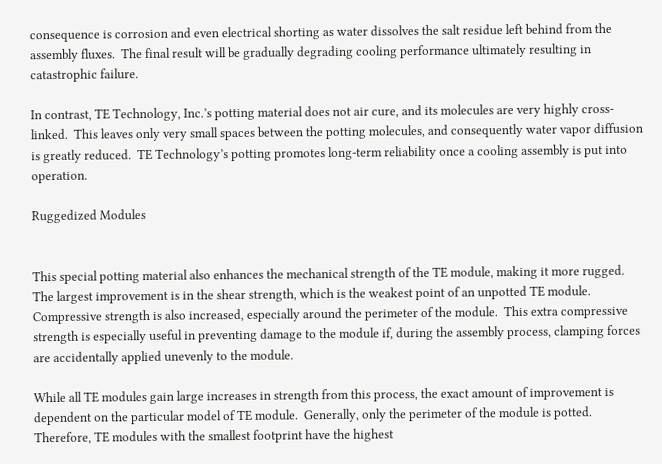consequence is corrosion and even electrical shorting as water dissolves the salt residue left behind from the assembly fluxes.  The final result will be gradually degrading cooling performance ultimately resulting in catastrophic failure.

In contrast, TE Technology, Inc.’s potting material does not air cure, and its molecules are very highly cross-linked.  This leaves only very small spaces between the potting molecules, and consequently water vapor diffusion is greatly reduced.  TE Technology’s potting promotes long-term reliability once a cooling assembly is put into operation.

Ruggedized Modules


This special potting material also enhances the mechanical strength of the TE module, making it more rugged.  The largest improvement is in the shear strength, which is the weakest point of an unpotted TE module.  Compressive strength is also increased, especially around the perimeter of the module.  This extra compressive strength is especially useful in preventing damage to the module if, during the assembly process, clamping forces are accidentally applied unevenly to the module.

While all TE modules gain large increases in strength from this process, the exact amount of improvement is dependent on the particular model of TE module.  Generally, only the perimeter of the module is potted.  Therefore, TE modules with the smallest footprint have the highest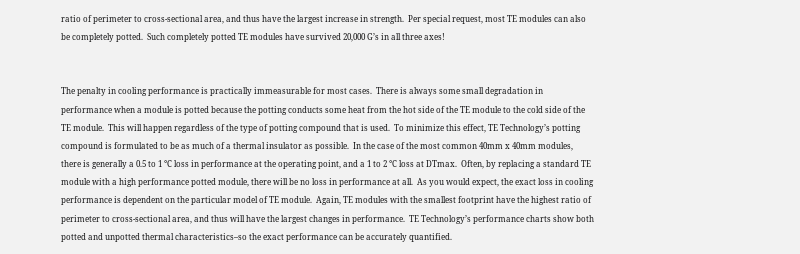ratio of perimeter to cross-sectional area, and thus have the largest increase in strength.  Per special request, most TE modules can also be completely potted.  Such completely potted TE modules have survived 20,000 G’s in all three axes!


The penalty in cooling performance is practically immeasurable for most cases.  There is always some small degradation in performance when a module is potted because the potting conducts some heat from the hot side of the TE module to the cold side of the TE module.  This will happen regardless of the type of potting compound that is used.  To minimize this effect, TE Technology’s potting compound is formulated to be as much of a thermal insulator as possible.  In the case of the most common 40mm x 40mm modules, there is generally a 0.5 to 1 °C loss in performance at the operating point, and a 1 to 2 °C loss at DTmax.  Often, by replacing a standard TE module with a high performance potted module, there will be no loss in performance at all.  As you would expect, the exact loss in cooling performance is dependent on the particular model of TE module.  Again, TE modules with the smallest footprint have the highest ratio of perimeter to cross-sectional area, and thus will have the largest changes in performance.  TE Technology’s performance charts show both potted and unpotted thermal characteristics–so the exact performance can be accurately quantified.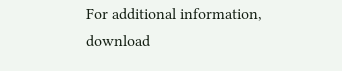For additional information, download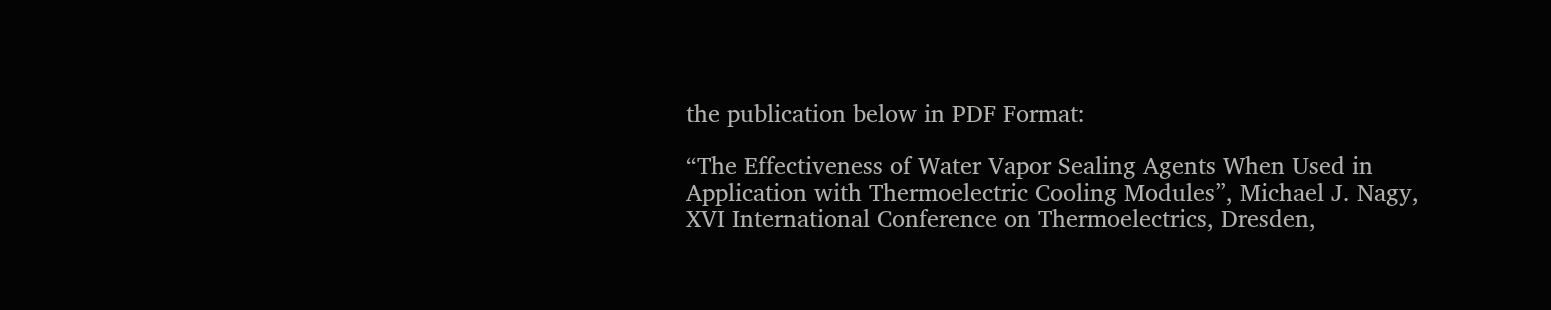the publication below in PDF Format:

“The Effectiveness of Water Vapor Sealing Agents When Used in Application with Thermoelectric Cooling Modules”, Michael J. Nagy, XVI International Conference on Thermoelectrics, Dresden,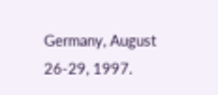Germany, August 26-29, 1997.